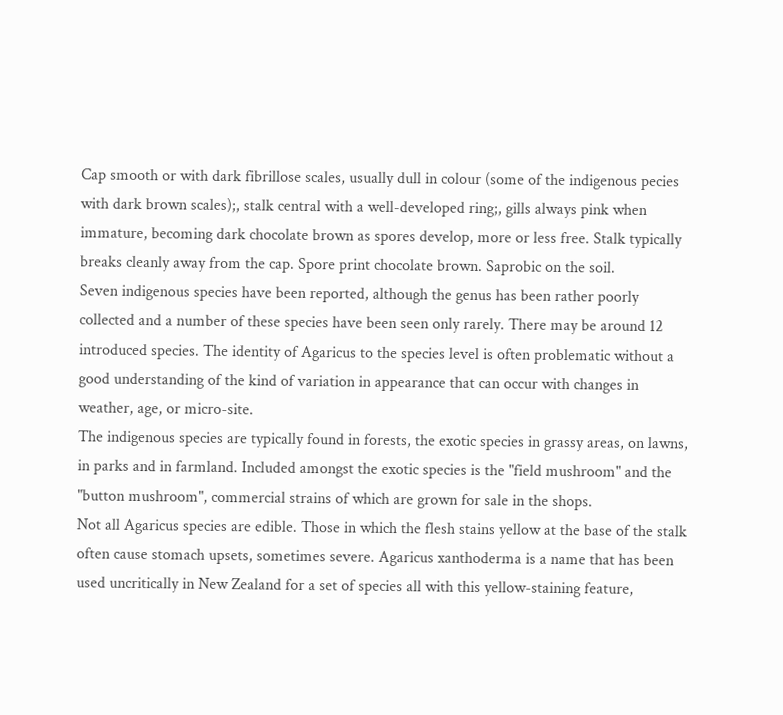Cap smooth or with dark fibrillose scales, usually dull in colour (some of the indigenous pecies with dark brown scales);, stalk central with a well-developed ring;, gills always pink when immature, becoming dark chocolate brown as spores develop, more or less free. Stalk typically breaks cleanly away from the cap. Spore print chocolate brown. Saprobic on the soil.
Seven indigenous species have been reported, although the genus has been rather poorly collected and a number of these species have been seen only rarely. There may be around 12 introduced species. The identity of Agaricus to the species level is often problematic without a good understanding of the kind of variation in appearance that can occur with changes in weather, age, or micro-site.
The indigenous species are typically found in forests, the exotic species in grassy areas, on lawns, in parks and in farmland. Included amongst the exotic species is the "field mushroom" and the "button mushroom", commercial strains of which are grown for sale in the shops.
Not all Agaricus species are edible. Those in which the flesh stains yellow at the base of the stalk often cause stomach upsets, sometimes severe. Agaricus xanthoderma is a name that has been used uncritically in New Zealand for a set of species all with this yellow-staining feature,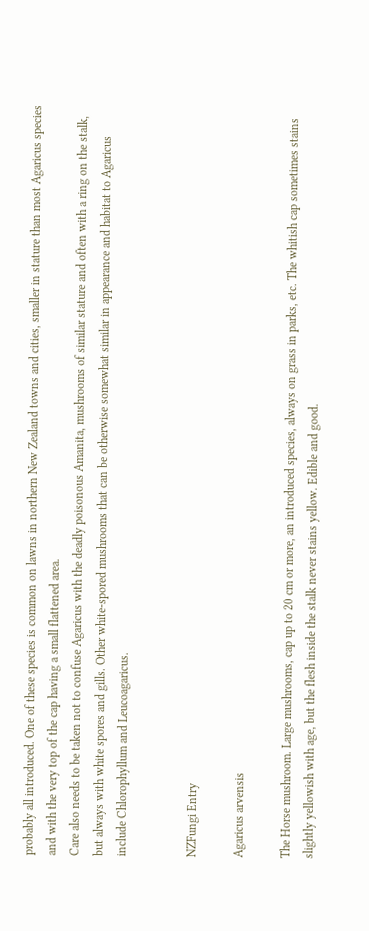probably all introduced. One of these species is common on lawns in northern New Zealand towns and cities, smaller in stature than most Agaricus species and with the very top of the cap having a small flattened area.
Care also needs to be taken not to confuse Agaricus with the deadly poisonous Amanita, mushrooms of similar stature and often with a ring on the stalk, but always with white spores and gills. Other white-spored mushrooms that can be otherwise somewhat similar in appearance and habitat to Agaricus include Chlorophyllum and Leucoagaricus.


NZFungi Entry

Agaricus arvensis

The Horse mushroom. Large mushrooms, cap up to 20 cm or more, an introduced species, always on grass in parks, etc. The whitish cap sometimes stains slightly yellowish with age, but the flesh inside the stalk never stains yellow. Edible and good.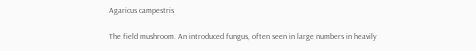Agaricus campestris

The field mushroom. An introduced fungus, often seen in large numbers in heavily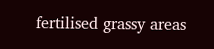fertilised grassy areas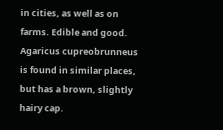in cities, as well as on farms. Edible and good. Agaricus cupreobrunneus is found in similar places, but has a brown, slightly hairy cap.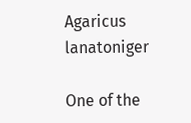Agaricus lanatoniger

One of the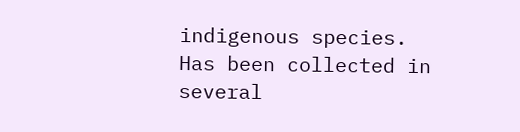indigenous species. Has been collected in several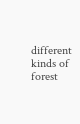different kinds of forest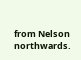from Nelson northwards.